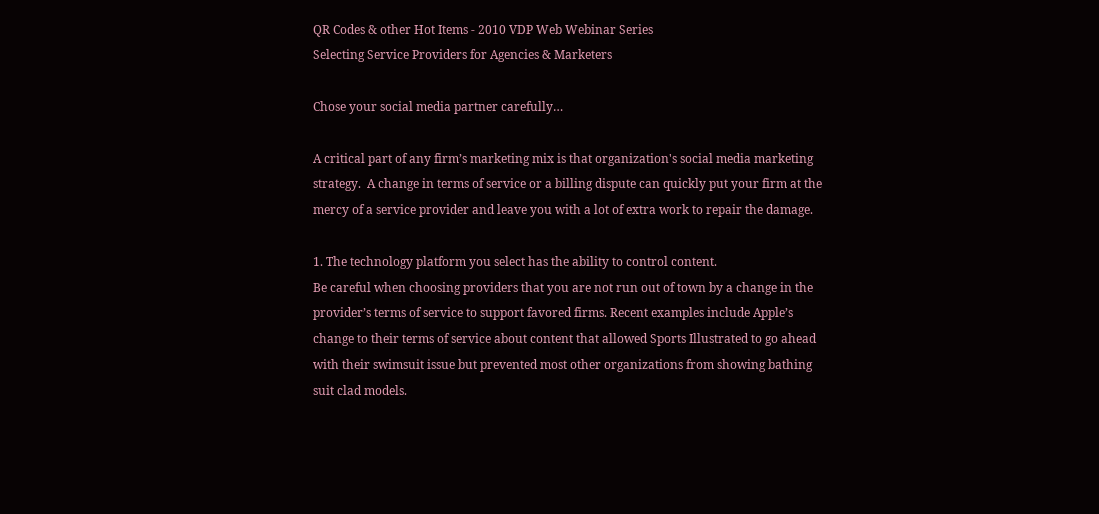QR Codes & other Hot Items - 2010 VDP Web Webinar Series
Selecting Service Providers for Agencies & Marketers

Chose your social media partner carefully…

A critical part of any firm’s marketing mix is that organization's social media marketing strategy.  A change in terms of service or a billing dispute can quickly put your firm at the mercy of a service provider and leave you with a lot of extra work to repair the damage.

1. The technology platform you select has the ability to control content.
Be careful when choosing providers that you are not run out of town by a change in the provider’s terms of service to support favored firms. Recent examples include Apple’s change to their terms of service about content that allowed Sports Illustrated to go ahead with their swimsuit issue but prevented most other organizations from showing bathing suit clad models.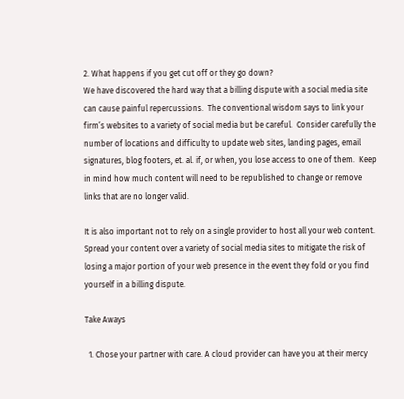2. What happens if you get cut off or they go down?
We have discovered the hard way that a billing dispute with a social media site can cause painful repercussions.  The conventional wisdom says to link your firm’s websites to a variety of social media but be careful.  Consider carefully the number of locations and difficulty to update web sites, landing pages, email signatures, blog footers, et. al. if, or when, you lose access to one of them.  Keep in mind how much content will need to be republished to change or remove links that are no longer valid.

It is also important not to rely on a single provider to host all your web content.  Spread your content over a variety of social media sites to mitigate the risk of losing a major portion of your web presence in the event they fold or you find yourself in a billing dispute.

Take Aways

  1. Chose your partner with care. A cloud provider can have you at their mercy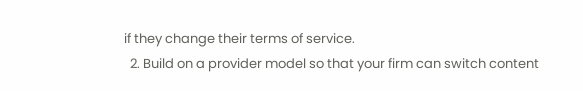if they change their terms of service.
  2. Build on a provider model so that your firm can switch content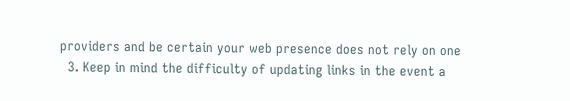providers and be certain your web presence does not rely on one
  3. Keep in mind the difficulty of updating links in the event a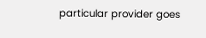particular provider goes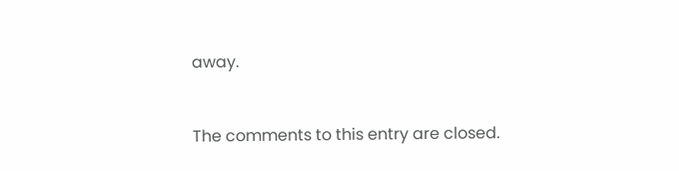away.


The comments to this entry are closed.